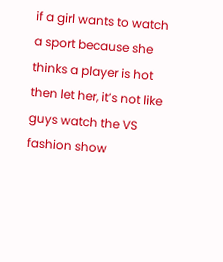if a girl wants to watch a sport because she thinks a player is hot then let her, it’s not like guys watch the VS fashion show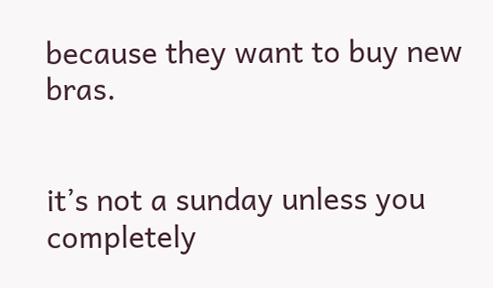because they want to buy new bras.


it’s not a sunday unless you completely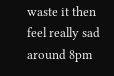waste it then feel really sad around 8pm